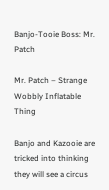Banjo-Tooie Boss: Mr. Patch

Mr. Patch – Strange Wobbly Inflatable Thing

Banjo and Kazooie are tricked into thinking they will see a circus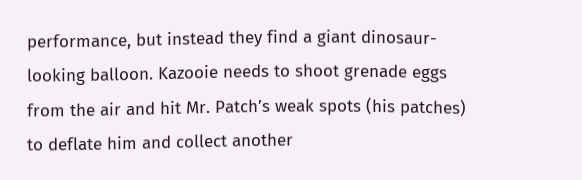performance, but instead they find a giant dinosaur-looking balloon. Kazooie needs to shoot grenade eggs from the air and hit Mr. Patch’s weak spots (his patches) to deflate him and collect another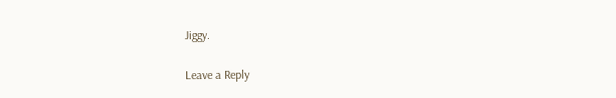Jiggy.

Leave a Reply